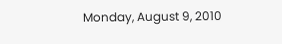Monday, August 9, 2010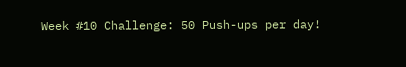Week #10 Challenge: 50 Push-ups per day!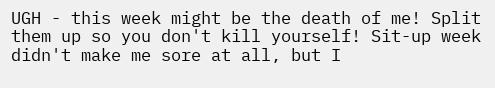UGH - this week might be the death of me! Split them up so you don't kill yourself! Sit-up week didn't make me sore at all, but I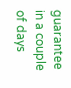guarantee in a couple of days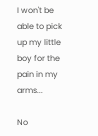I won't be able to pick up my little boy for the pain in my arms...

No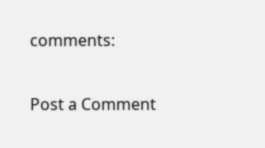comments:

Post a Comment